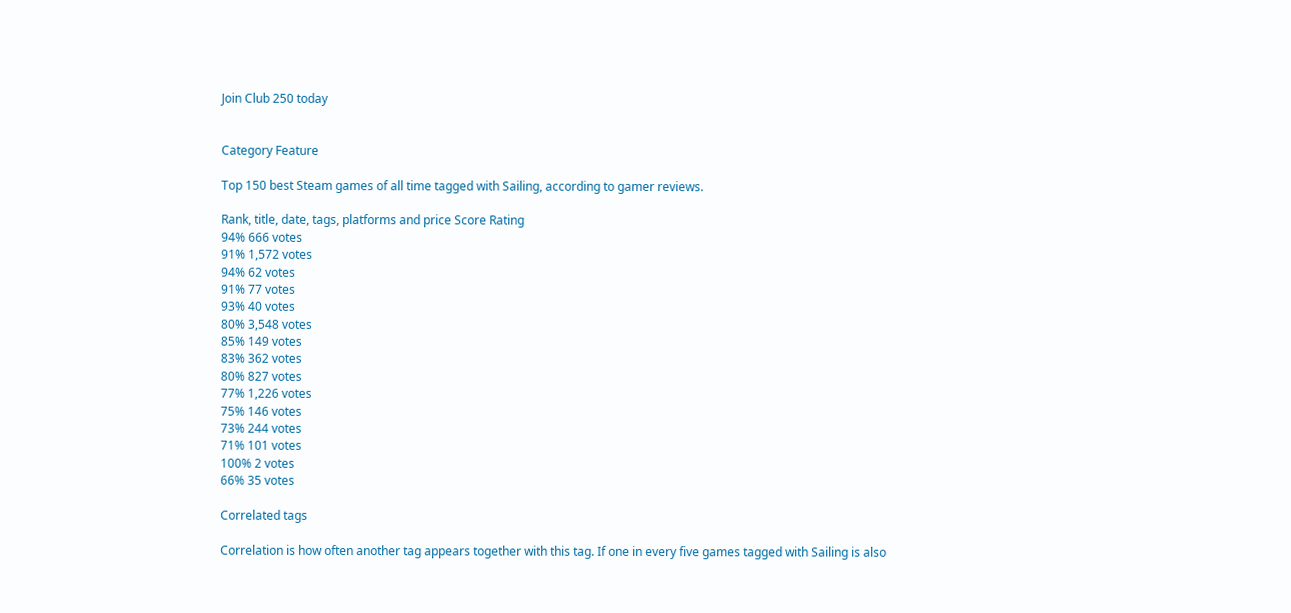Join Club 250 today


Category Feature

Top 150 best Steam games of all time tagged with Sailing, according to gamer reviews.

Rank, title, date, tags, platforms and price Score Rating
94% 666 votes
91% 1,572 votes
94% 62 votes
91% 77 votes
93% 40 votes
80% 3,548 votes
85% 149 votes
83% 362 votes
80% 827 votes
77% 1,226 votes
75% 146 votes
73% 244 votes
71% 101 votes
100% 2 votes
66% 35 votes

Correlated tags

Correlation is how often another tag appears together with this tag. If one in every five games tagged with Sailing is also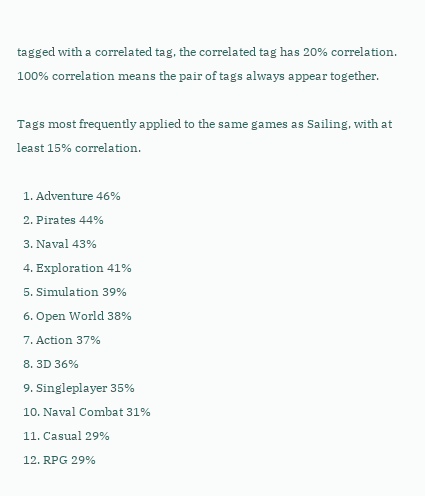tagged with a correlated tag, the correlated tag has 20% correlation. 100% correlation means the pair of tags always appear together.

Tags most frequently applied to the same games as Sailing, with at least 15% correlation.

  1. Adventure 46%
  2. Pirates 44%
  3. Naval 43%
  4. Exploration 41%
  5. Simulation 39%
  6. Open World 38%
  7. Action 37%
  8. 3D 36%
  9. Singleplayer 35%
  10. Naval Combat 31%
  11. Casual 29%
  12. RPG 29%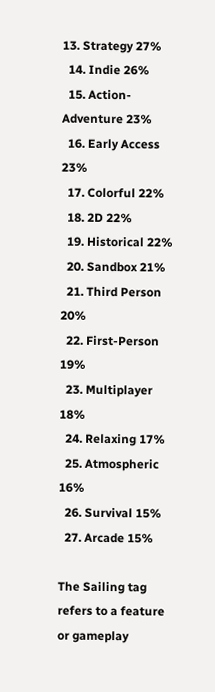13. Strategy 27%
  14. Indie 26%
  15. Action-Adventure 23%
  16. Early Access 23%
  17. Colorful 22%
  18. 2D 22%
  19. Historical 22%
  20. Sandbox 21%
  21. Third Person 20%
  22. First-Person 19%
  23. Multiplayer 18%
  24. Relaxing 17%
  25. Atmospheric 16%
  26. Survival 15%
  27. Arcade 15%

The Sailing tag refers to a feature or gameplay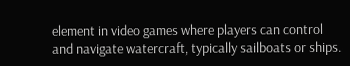element in video games where players can control and navigate watercraft, typically sailboats or ships.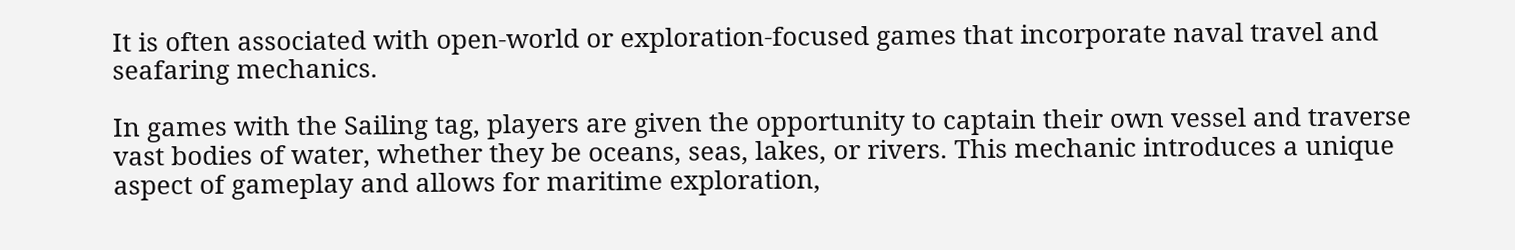It is often associated with open-world or exploration-focused games that incorporate naval travel and seafaring mechanics.

In games with the Sailing tag, players are given the opportunity to captain their own vessel and traverse vast bodies of water, whether they be oceans, seas, lakes, or rivers. This mechanic introduces a unique aspect of gameplay and allows for maritime exploration,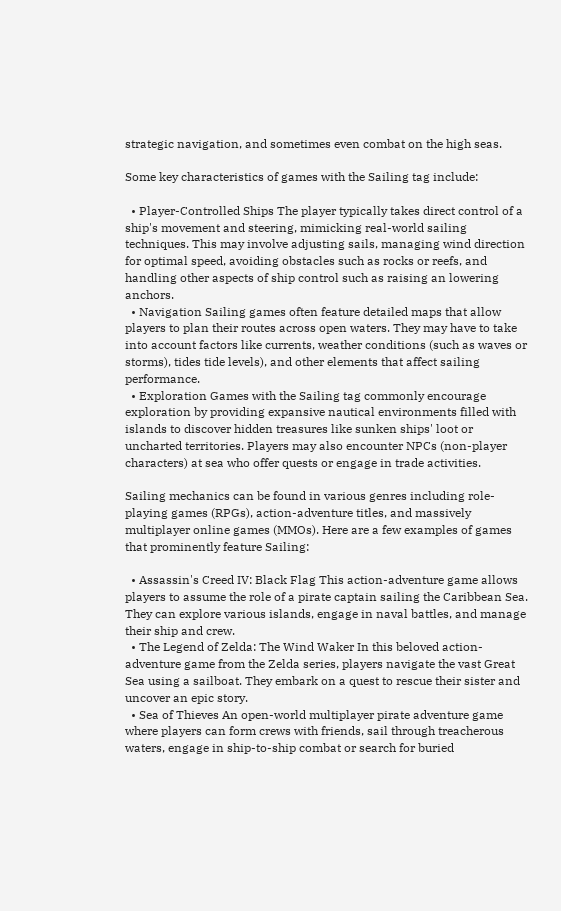strategic navigation, and sometimes even combat on the high seas.

Some key characteristics of games with the Sailing tag include:

  • Player-Controlled Ships The player typically takes direct control of a ship's movement and steering, mimicking real-world sailing techniques. This may involve adjusting sails, managing wind direction for optimal speed, avoiding obstacles such as rocks or reefs, and handling other aspects of ship control such as raising an lowering anchors.
  • Navigation Sailing games often feature detailed maps that allow players to plan their routes across open waters. They may have to take into account factors like currents, weather conditions (such as waves or storms), tides tide levels), and other elements that affect sailing performance.
  • Exploration Games with the Sailing tag commonly encourage exploration by providing expansive nautical environments filled with islands to discover hidden treasures like sunken ships' loot or uncharted territories. Players may also encounter NPCs (non-player characters) at sea who offer quests or engage in trade activities.

Sailing mechanics can be found in various genres including role-playing games (RPGs), action-adventure titles, and massively multiplayer online games (MMOs). Here are a few examples of games that prominently feature Sailing:

  • Assassin's Creed IV: Black Flag This action-adventure game allows players to assume the role of a pirate captain sailing the Caribbean Sea. They can explore various islands, engage in naval battles, and manage their ship and crew.
  • The Legend of Zelda: The Wind Waker In this beloved action-adventure game from the Zelda series, players navigate the vast Great Sea using a sailboat. They embark on a quest to rescue their sister and uncover an epic story.
  • Sea of Thieves An open-world multiplayer pirate adventure game where players can form crews with friends, sail through treacherous waters, engage in ship-to-ship combat or search for buried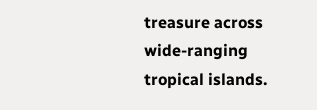treasure across wide-ranging tropical islands.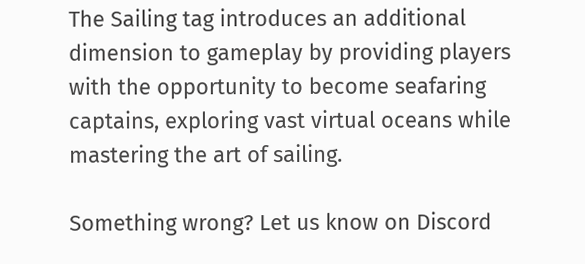The Sailing tag introduces an additional dimension to gameplay by providing players with the opportunity to become seafaring captains, exploring vast virtual oceans while mastering the art of sailing.

Something wrong? Let us know on Discord